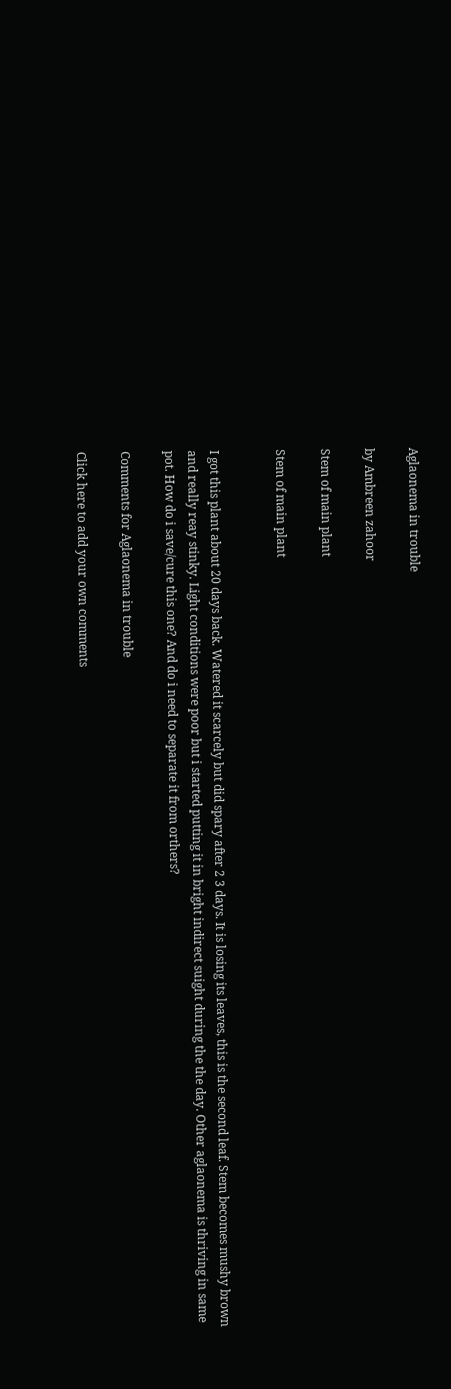Aglaonema in trouble

by Ambreen zahoor

Stem of main plant

Stem of main plant


I got this plant about 20 days back. Watered it scarcely but did spary after 2 3 days. It is losing its leaves, this is the second leaf. Stem becomes mushy brown and really reay stinky. Light conditions were poor but i started putting it in bright indirect suight during the the day. Other aglaonema is thriving in same pot. How do i save/cure this one? And do i need to separate it from orthers?

Comments for Aglaonema in trouble

Click here to add your own comments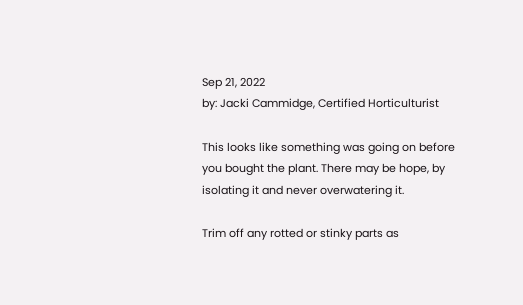Sep 21, 2022
by: Jacki Cammidge, Certified Horticulturist

This looks like something was going on before you bought the plant. There may be hope, by isolating it and never overwatering it.

Trim off any rotted or stinky parts as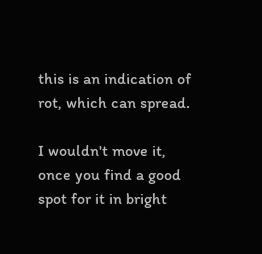this is an indication of rot, which can spread.

I wouldn't move it, once you find a good spot for it in bright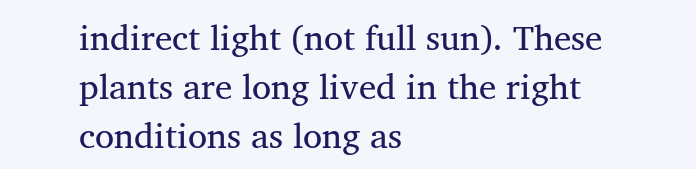indirect light (not full sun). These plants are long lived in the right conditions as long as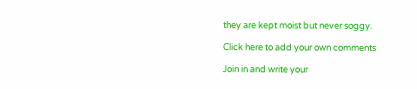they are kept moist but never soggy.

Click here to add your own comments

Join in and write your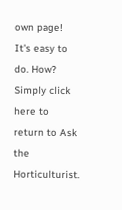own page! It's easy to do. How? Simply click here to return to Ask the Horticulturist.